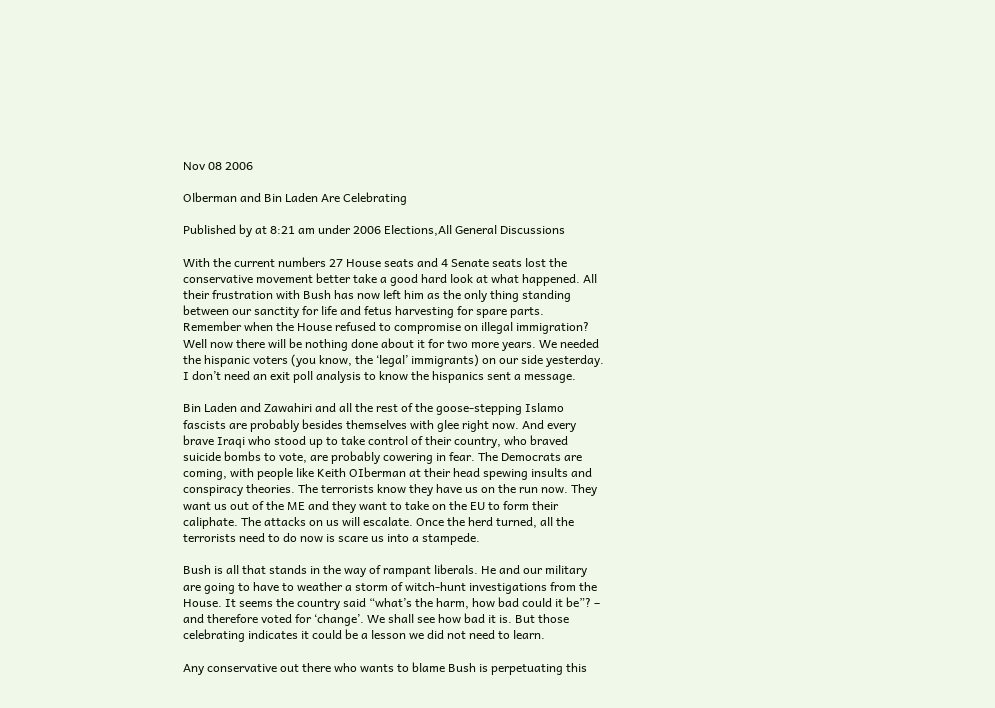Nov 08 2006

Olberman and Bin Laden Are Celebrating

Published by at 8:21 am under 2006 Elections,All General Discussions

With the current numbers 27 House seats and 4 Senate seats lost the conservative movement better take a good hard look at what happened. All their frustration with Bush has now left him as the only thing standing between our sanctity for life and fetus harvesting for spare parts. Remember when the House refused to compromise on illegal immigration? Well now there will be nothing done about it for two more years. We needed the hispanic voters (you know, the ‘legal’ immigrants) on our side yesterday. I don’t need an exit poll analysis to know the hispanics sent a message.

Bin Laden and Zawahiri and all the rest of the goose-stepping Islamo fascists are probably besides themselves with glee right now. And every brave Iraqi who stood up to take control of their country, who braved suicide bombs to vote, are probably cowering in fear. The Democrats are coming, with people like Keith OIberman at their head spewing insults and conspiracy theories. The terrorists know they have us on the run now. They want us out of the ME and they want to take on the EU to form their caliphate. The attacks on us will escalate. Once the herd turned, all the terrorists need to do now is scare us into a stampede.

Bush is all that stands in the way of rampant liberals. He and our military are going to have to weather a storm of witch-hunt investigations from the House. It seems the country said “what’s the harm, how bad could it be”? – and therefore voted for ‘change’. We shall see how bad it is. But those celebrating indicates it could be a lesson we did not need to learn.

Any conservative out there who wants to blame Bush is perpetuating this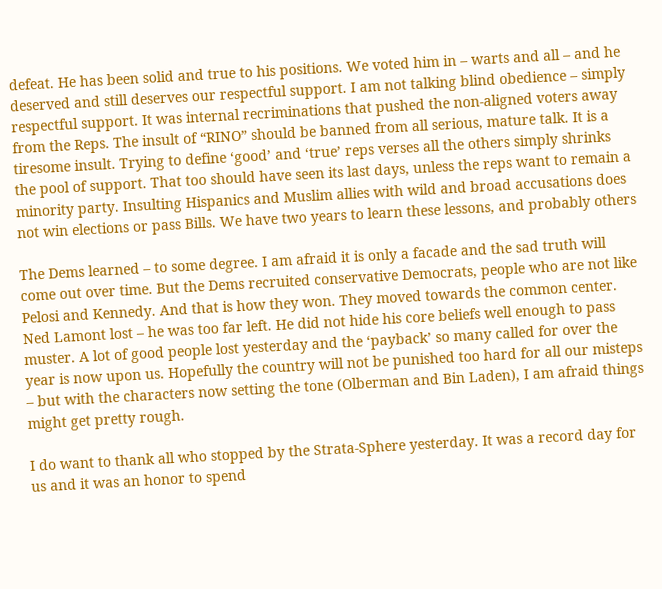defeat. He has been solid and true to his positions. We voted him in – warts and all – and he deserved and still deserves our respectful support. I am not talking blind obedience – simply respectful support. It was internal recriminations that pushed the non-aligned voters away from the Reps. The insult of “RINO” should be banned from all serious, mature talk. It is a tiresome insult. Trying to define ‘good’ and ‘true’ reps verses all the others simply shrinks the pool of support. That too should have seen its last days, unless the reps want to remain a minority party. Insulting Hispanics and Muslim allies with wild and broad accusations does not win elections or pass Bills. We have two years to learn these lessons, and probably others

The Dems learned – to some degree. I am afraid it is only a facade and the sad truth will come out over time. But the Dems recruited conservative Democrats, people who are not like Pelosi and Kennedy. And that is how they won. They moved towards the common center. Ned Lamont lost – he was too far left. He did not hide his core beliefs well enough to pass muster. A lot of good people lost yesterday and the ‘payback’ so many called for over the year is now upon us. Hopefully the country will not be punished too hard for all our misteps – but with the characters now setting the tone (Olberman and Bin Laden), I am afraid things might get pretty rough.

I do want to thank all who stopped by the Strata-Sphere yesterday. It was a record day for us and it was an honor to spend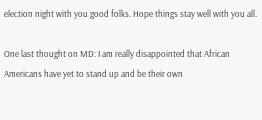election night with you good folks. Hope things stay well with you all.

One last thought on MD: I am really disappointed that African Americans have yet to stand up and be their own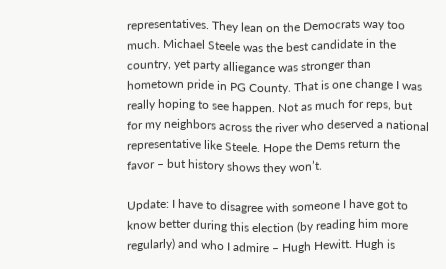representatives. They lean on the Democrats way too much. Michael Steele was the best candidate in the country, yet party alliegance was stronger than hometown pride in PG County. That is one change I was really hoping to see happen. Not as much for reps, but for my neighbors across the river who deserved a national representative like Steele. Hope the Dems return the favor – but history shows they won’t.

Update: I have to disagree with someone I have got to know better during this election (by reading him more regularly) and who I admire – Hugh Hewitt. Hugh is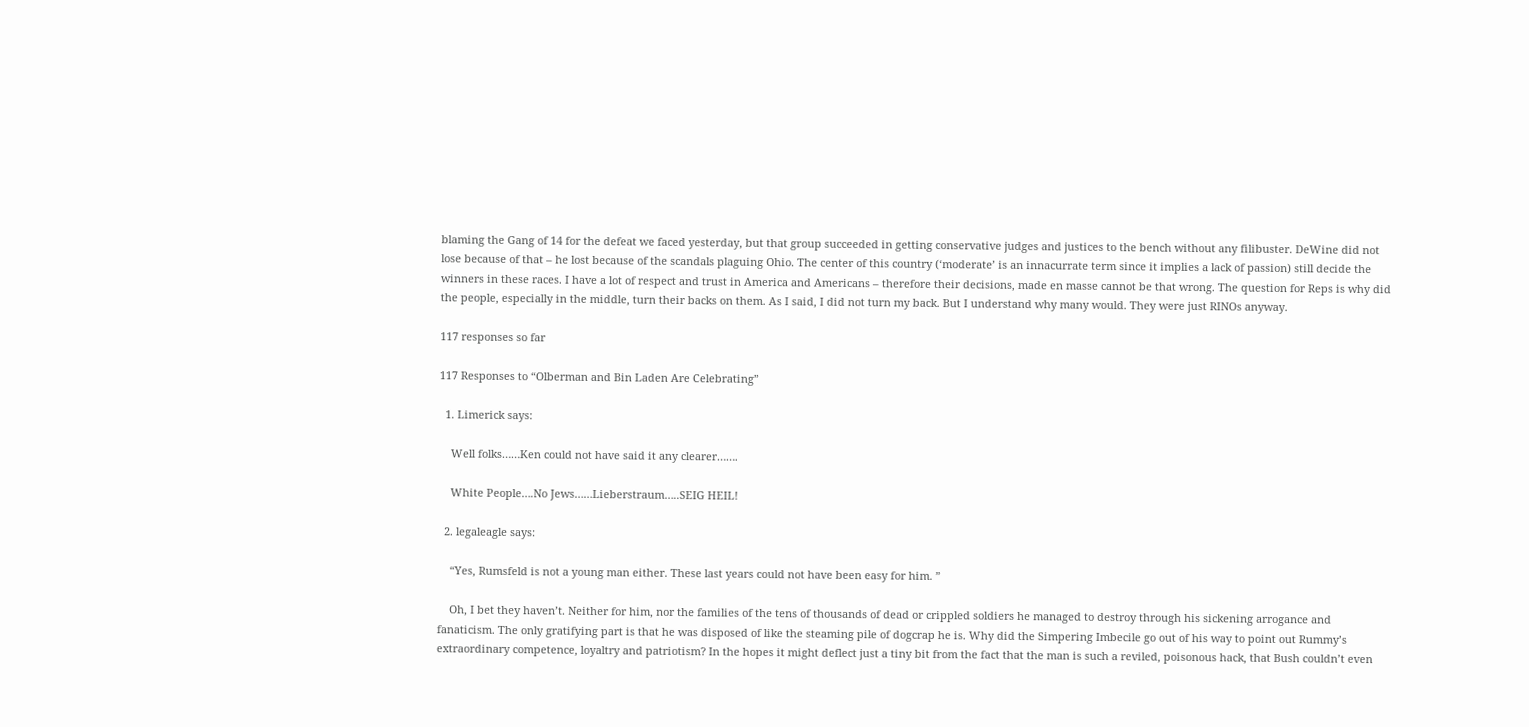blaming the Gang of 14 for the defeat we faced yesterday, but that group succeeded in getting conservative judges and justices to the bench without any filibuster. DeWine did not lose because of that – he lost because of the scandals plaguing Ohio. The center of this country (‘moderate’ is an innacurrate term since it implies a lack of passion) still decide the winners in these races. I have a lot of respect and trust in America and Americans – therefore their decisions, made en masse cannot be that wrong. The question for Reps is why did the people, especially in the middle, turn their backs on them. As I said, I did not turn my back. But I understand why many would. They were just RINOs anyway.

117 responses so far

117 Responses to “Olberman and Bin Laden Are Celebrating”

  1. Limerick says:

    Well folks……Ken could not have said it any clearer…….

    White People….No Jews……Lieberstraum…..SEIG HEIL!

  2. legaleagle says:

    “Yes, Rumsfeld is not a young man either. These last years could not have been easy for him. ”

    Oh, I bet they haven’t. Neither for him, nor the families of the tens of thousands of dead or crippled soldiers he managed to destroy through his sickening arrogance and fanaticism. The only gratifying part is that he was disposed of like the steaming pile of dogcrap he is. Why did the Simpering Imbecile go out of his way to point out Rummy’s extraordinary competence, loyaltry and patriotism? In the hopes it might deflect just a tiny bit from the fact that the man is such a reviled, poisonous hack, that Bush couldn’t even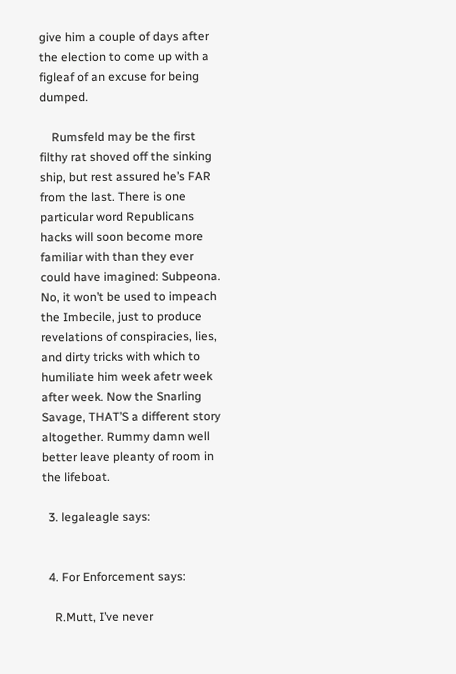give him a couple of days after the election to come up with a figleaf of an excuse for being dumped.

    Rumsfeld may be the first filthy rat shoved off the sinking ship, but rest assured he’s FAR from the last. There is one particular word Republicans hacks will soon become more familiar with than they ever could have imagined: Subpeona. No, it won’t be used to impeach the Imbecile, just to produce revelations of conspiracies, lies, and dirty tricks with which to humiliate him week afetr week after week. Now the Snarling Savage, THAT’S a different story altogether. Rummy damn well better leave pleanty of room in the lifeboat.

  3. legaleagle says:


  4. For Enforcement says:

    R.Mutt, I’ve never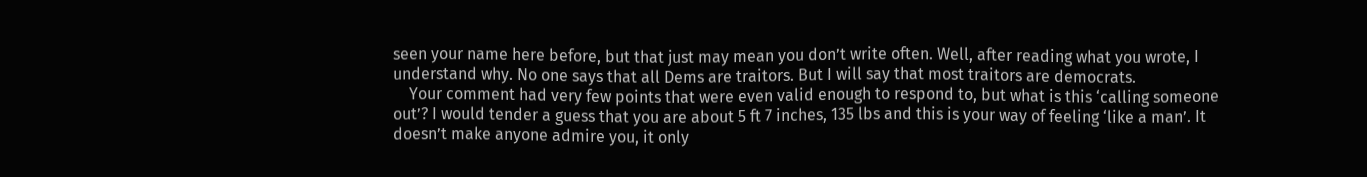seen your name here before, but that just may mean you don’t write often. Well, after reading what you wrote, I understand why. No one says that all Dems are traitors. But I will say that most traitors are democrats.
    Your comment had very few points that were even valid enough to respond to, but what is this ‘calling someone out’? I would tender a guess that you are about 5 ft 7 inches, 135 lbs and this is your way of feeling ‘like a man’. It doesn’t make anyone admire you, it only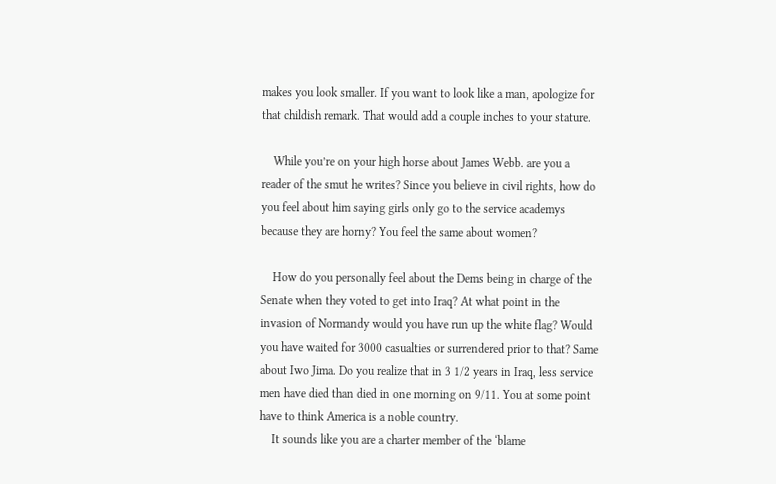makes you look smaller. If you want to look like a man, apologize for that childish remark. That would add a couple inches to your stature.

    While you’re on your high horse about James Webb. are you a reader of the smut he writes? Since you believe in civil rights, how do you feel about him saying girls only go to the service academys because they are horny? You feel the same about women?

    How do you personally feel about the Dems being in charge of the Senate when they voted to get into Iraq? At what point in the invasion of Normandy would you have run up the white flag? Would you have waited for 3000 casualties or surrendered prior to that? Same about Iwo Jima. Do you realize that in 3 1/2 years in Iraq, less service men have died than died in one morning on 9/11. You at some point have to think America is a noble country.
    It sounds like you are a charter member of the ‘blame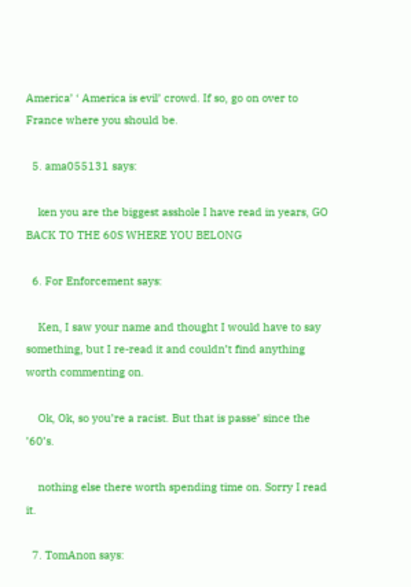America’ ‘ America is evil’ crowd. If so, go on over to France where you should be.

  5. ama055131 says:

    ken you are the biggest asshole I have read in years, GO BACK TO THE 60S WHERE YOU BELONG

  6. For Enforcement says:

    Ken, I saw your name and thought I would have to say something, but I re-read it and couldn’t find anything worth commenting on.

    Ok, Ok, so you’re a racist. But that is passe’ since the ’60’s.

    nothing else there worth spending time on. Sorry I read it.

  7. TomAnon says: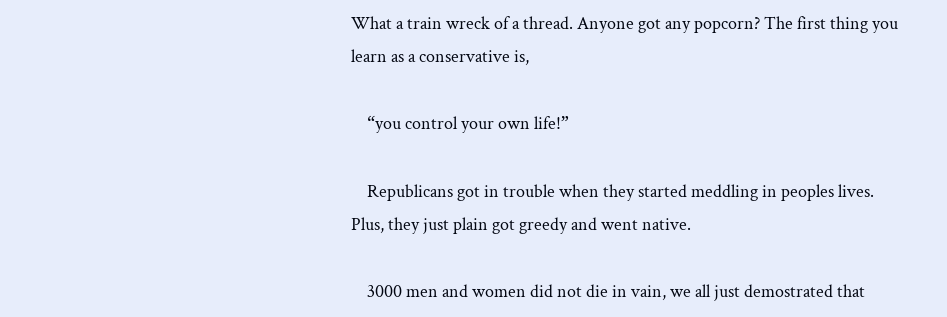What a train wreck of a thread. Anyone got any popcorn? The first thing you learn as a conservative is,

    “you control your own life!”

    Republicans got in trouble when they started meddling in peoples lives. Plus, they just plain got greedy and went native.

    3000 men and women did not die in vain, we all just demostrated that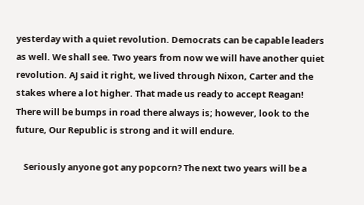yesterday with a quiet revolution. Democrats can be capable leaders as well. We shall see. Two years from now we will have another quiet revolution. AJ said it right, we lived through Nixon, Carter and the stakes where a lot higher. That made us ready to accept Reagan! There will be bumps in road there always is; however, look to the future, Our Republic is strong and it will endure.

    Seriously anyone got any popcorn? The next two years will be a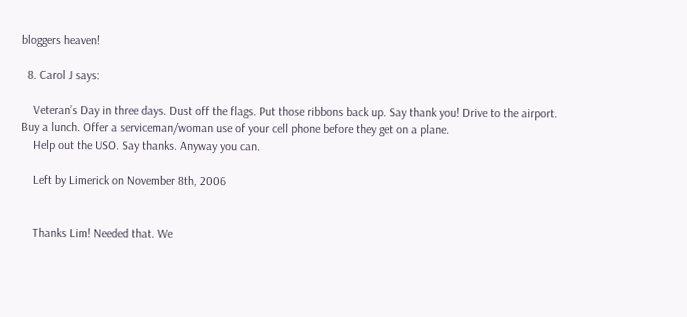bloggers heaven!

  8. Carol J says:

    Veteran’s Day in three days. Dust off the flags. Put those ribbons back up. Say thank you! Drive to the airport. Buy a lunch. Offer a serviceman/woman use of your cell phone before they get on a plane.
    Help out the USO. Say thanks. Anyway you can.

    Left by Limerick on November 8th, 2006


    Thanks Lim! Needed that. We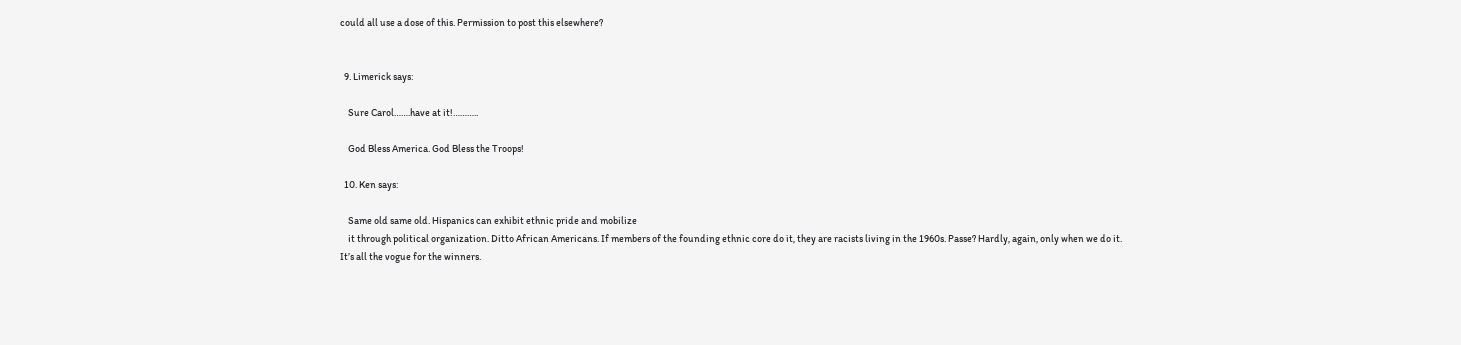could all use a dose of this. Permission to post this elsewhere?


  9. Limerick says:

    Sure Carol…….have at it!………..

    God Bless America. God Bless the Troops!

  10. Ken says:

    Same old same old. Hispanics can exhibit ethnic pride and mobilize
    it through political organization. Ditto African Americans. If members of the founding ethnic core do it, they are racists living in the 1960s. Passe? Hardly, again, only when we do it. It’s all the vogue for the winners.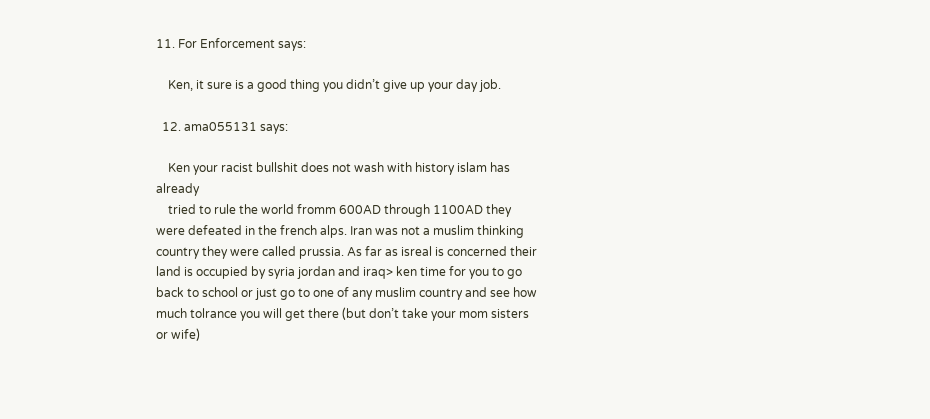11. For Enforcement says:

    Ken, it sure is a good thing you didn’t give up your day job.

  12. ama055131 says:

    Ken your racist bullshit does not wash with history islam has already
    tried to rule the world fromm 600AD through 1100AD they were defeated in the french alps. Iran was not a muslim thinking country they were called prussia. As far as isreal is concerned their land is occupied by syria jordan and iraq> ken time for you to go back to school or just go to one of any muslim country and see how much tolrance you will get there (but don’t take your mom sisters or wife)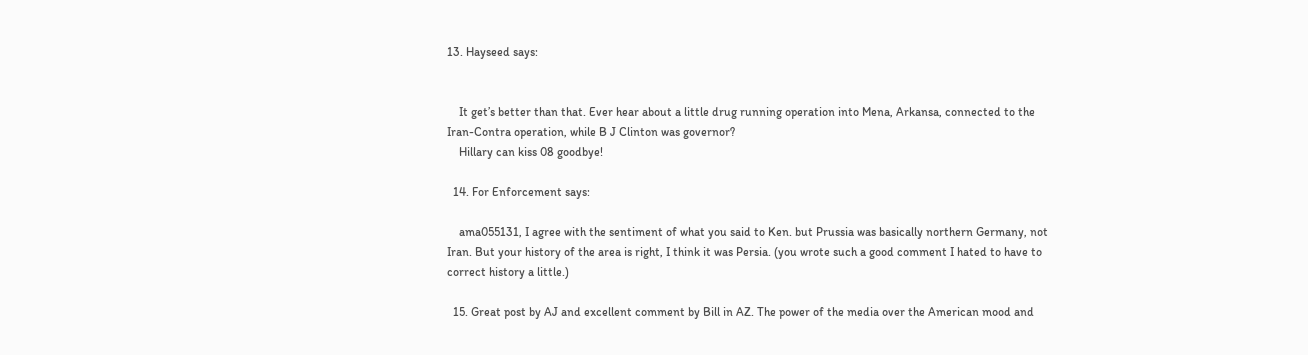13. Hayseed says:


    It get’s better than that. Ever hear about a little drug running operation into Mena, Arkansa, connected to the Iran-Contra operation, while B J Clinton was governor?
    Hillary can kiss 08 goodbye!

  14. For Enforcement says:

    ama055131, I agree with the sentiment of what you said to Ken. but Prussia was basically northern Germany, not Iran. But your history of the area is right, I think it was Persia. (you wrote such a good comment I hated to have to correct history a little.)

  15. Great post by AJ and excellent comment by Bill in AZ. The power of the media over the American mood and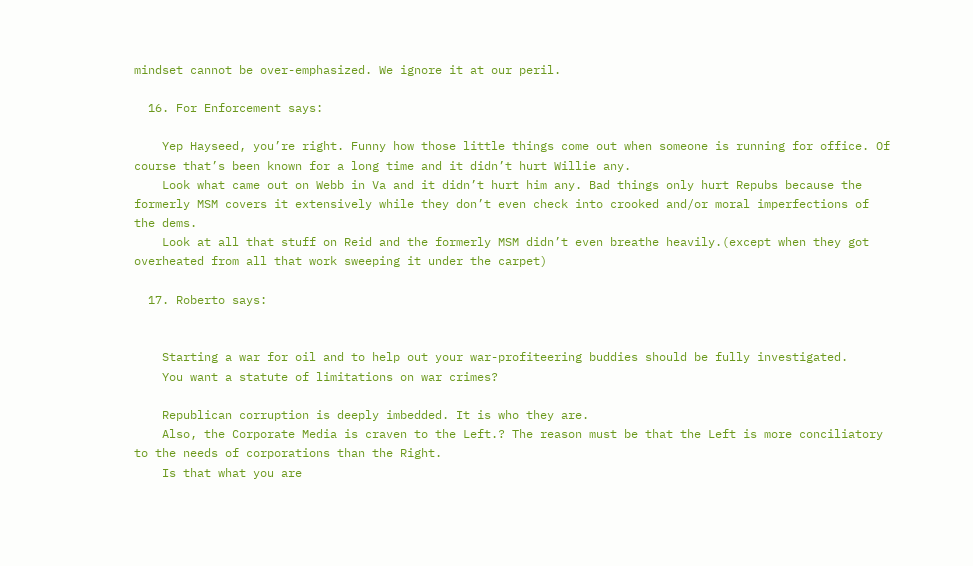mindset cannot be over-emphasized. We ignore it at our peril.

  16. For Enforcement says:

    Yep Hayseed, you’re right. Funny how those little things come out when someone is running for office. Of course that’s been known for a long time and it didn’t hurt Willie any.
    Look what came out on Webb in Va and it didn’t hurt him any. Bad things only hurt Repubs because the formerly MSM covers it extensively while they don’t even check into crooked and/or moral imperfections of the dems.
    Look at all that stuff on Reid and the formerly MSM didn’t even breathe heavily.(except when they got overheated from all that work sweeping it under the carpet)

  17. Roberto says:


    Starting a war for oil and to help out your war-profiteering buddies should be fully investigated.
    You want a statute of limitations on war crimes?

    Republican corruption is deeply imbedded. It is who they are.
    Also, the Corporate Media is craven to the Left.? The reason must be that the Left is more conciliatory to the needs of corporations than the Right.
    Is that what you are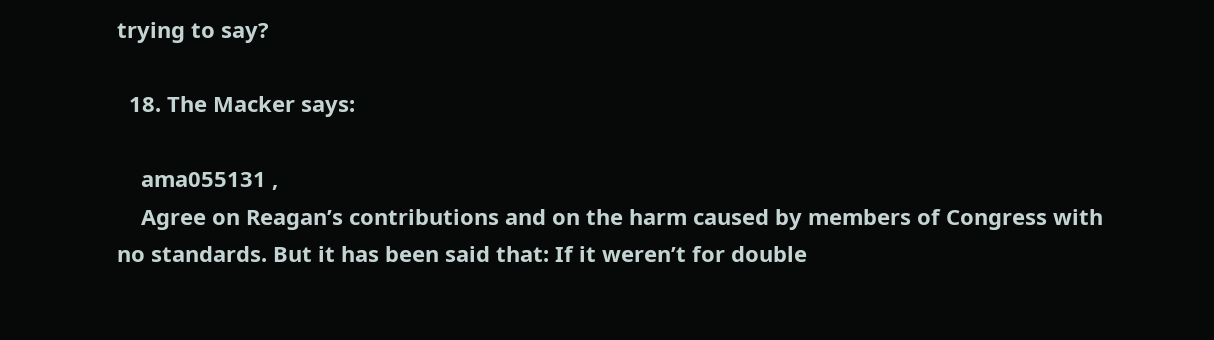trying to say?

  18. The Macker says:

    ama055131 ,
    Agree on Reagan’s contributions and on the harm caused by members of Congress with no standards. But it has been said that: If it weren’t for double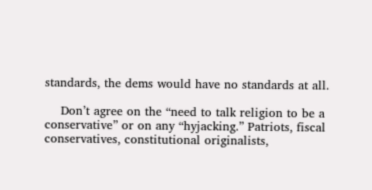standards, the dems would have no standards at all.

    Don’t agree on the “need to talk religion to be a conservative” or on any “hyjacking.” Patriots, fiscal conservatives, constitutional originalists,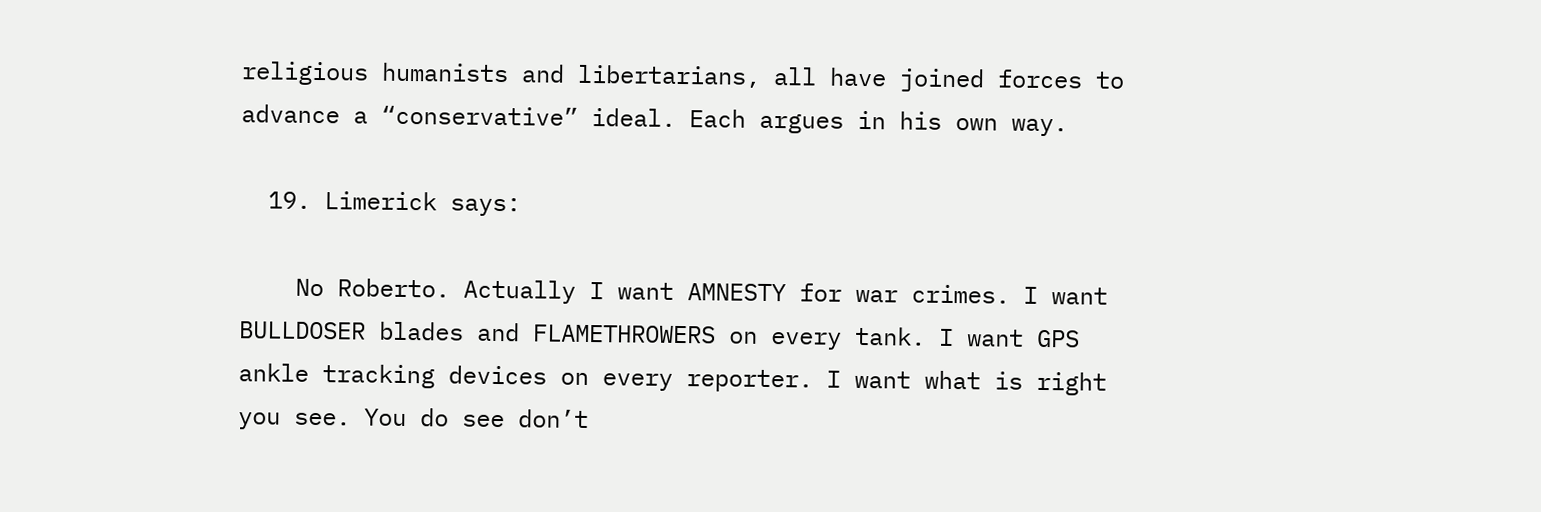religious humanists and libertarians, all have joined forces to advance a “conservative” ideal. Each argues in his own way.

  19. Limerick says:

    No Roberto. Actually I want AMNESTY for war crimes. I want BULLDOSER blades and FLAMETHROWERS on every tank. I want GPS ankle tracking devices on every reporter. I want what is right you see. You do see don’t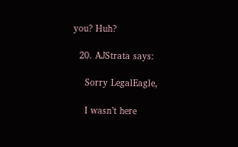you? Huh?

  20. AJStrata says:

    Sorry LegalEagle,

    I wasn’t here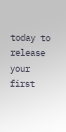today to release your first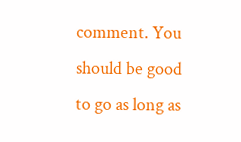comment. You should be good to go as long as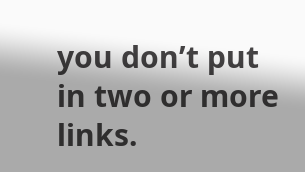you don’t put in two or more links.